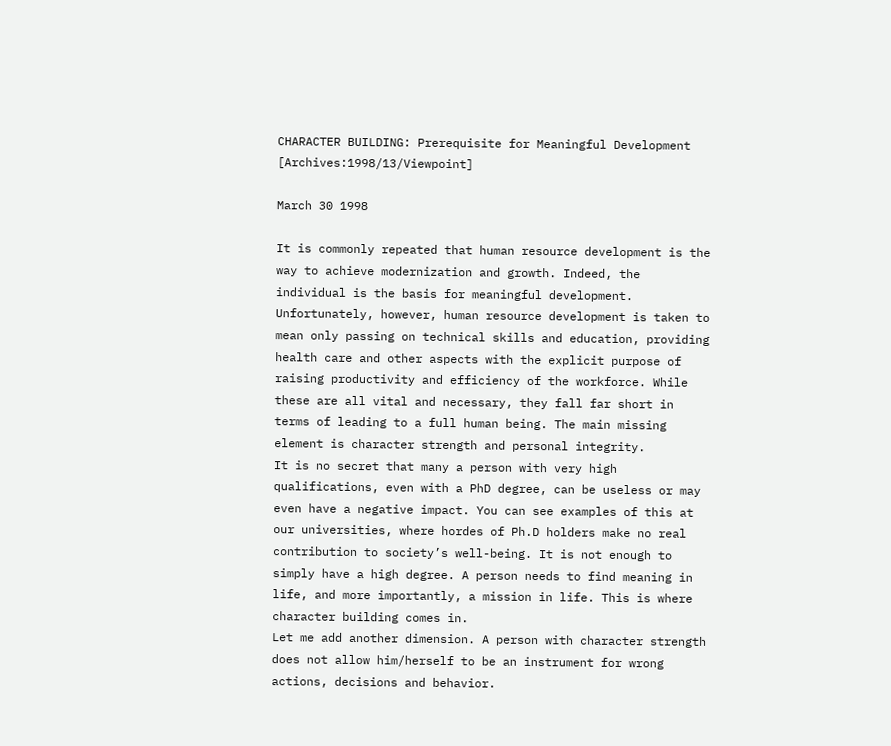CHARACTER BUILDING: Prerequisite for Meaningful Development [Archives:1998/13/Viewpoint]

March 30 1998

It is commonly repeated that human resource development is the way to achieve modernization and growth. Indeed, the individual is the basis for meaningful development. Unfortunately, however, human resource development is taken to mean only passing on technical skills and education, providing health care and other aspects with the explicit purpose of raising productivity and efficiency of the workforce. While these are all vital and necessary, they fall far short in terms of leading to a full human being. The main missing element is character strength and personal integrity.
It is no secret that many a person with very high qualifications, even with a PhD degree, can be useless or may even have a negative impact. You can see examples of this at our universities, where hordes of Ph.D holders make no real contribution to society’s well-being. It is not enough to simply have a high degree. A person needs to find meaning in life, and more importantly, a mission in life. This is where character building comes in.
Let me add another dimension. A person with character strength does not allow him/herself to be an instrument for wrong actions, decisions and behavior.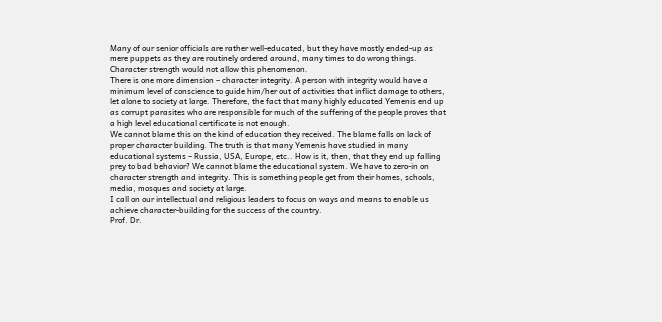Many of our senior officials are rather well-educated, but they have mostly ended-up as mere puppets as they are routinely ordered around, many times to do wrong things. Character strength would not allow this phenomenon.
There is one more dimension – character integrity. A person with integrity would have a minimum level of conscience to guide him/her out of activities that inflict damage to others, let alone to society at large. Therefore, the fact that many highly educated Yemenis end up as corrupt parasites who are responsible for much of the suffering of the people proves that a high level educational certificate is not enough.
We cannot blame this on the kind of education they received. The blame falls on lack of proper character building. The truth is that many Yemenis have studied in many educational systems – Russia, USA, Europe, etc.. How is it, then, that they end up falling prey to bad behavior? We cannot blame the educational system. We have to zero-in on character strength and integrity. This is something people get from their homes, schools, media, mosques and society at large.
I call on our intellectual and religious leaders to focus on ways and means to enable us achieve character-building for the success of the country.
Prof. Dr.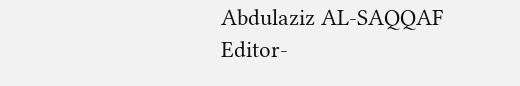Abdulaziz AL-SAQQAF
Editor-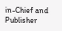in-Chief and Publisher